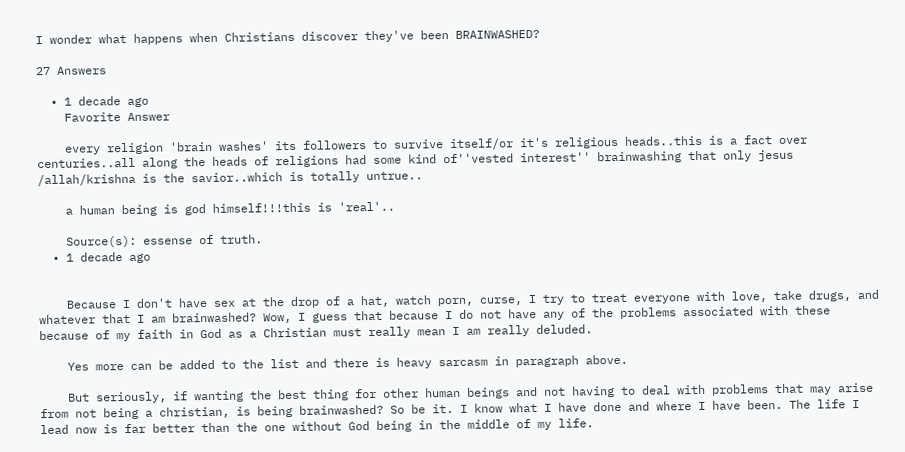I wonder what happens when Christians discover they've been BRAINWASHED?

27 Answers

  • 1 decade ago
    Favorite Answer

    every religion 'brain washes' its followers to survive itself/or it's religious heads..this is a fact over centuries..all along the heads of religions had some kind of''vested interest'' brainwashing that only jesus /allah/krishna is the savior..which is totally untrue..

    a human being is god himself!!!this is 'real'..

    Source(s): essense of truth.
  • 1 decade ago


    Because I don't have sex at the drop of a hat, watch porn, curse, I try to treat everyone with love, take drugs, and whatever that I am brainwashed? Wow, I guess that because I do not have any of the problems associated with these because of my faith in God as a Christian must really mean I am really deluded.

    Yes more can be added to the list and there is heavy sarcasm in paragraph above.

    But seriously, if wanting the best thing for other human beings and not having to deal with problems that may arise from not being a christian, is being brainwashed? So be it. I know what I have done and where I have been. The life I lead now is far better than the one without God being in the middle of my life.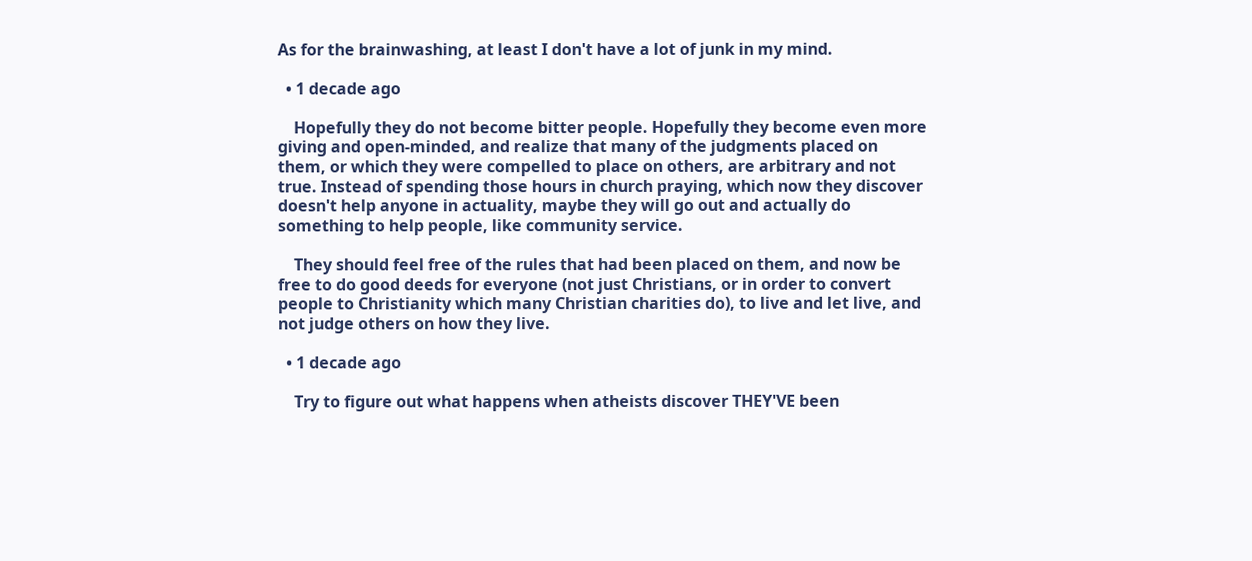As for the brainwashing, at least I don't have a lot of junk in my mind.

  • 1 decade ago

    Hopefully they do not become bitter people. Hopefully they become even more giving and open-minded, and realize that many of the judgments placed on them, or which they were compelled to place on others, are arbitrary and not true. Instead of spending those hours in church praying, which now they discover doesn't help anyone in actuality, maybe they will go out and actually do something to help people, like community service.

    They should feel free of the rules that had been placed on them, and now be free to do good deeds for everyone (not just Christians, or in order to convert people to Christianity which many Christian charities do), to live and let live, and not judge others on how they live.

  • 1 decade ago

    Try to figure out what happens when atheists discover THEY'VE been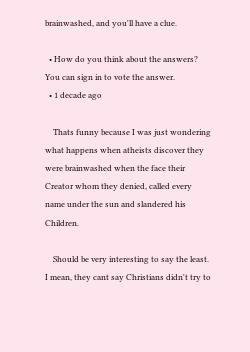brainwashed, and you'll have a clue.

  • How do you think about the answers? You can sign in to vote the answer.
  • 1 decade ago

    Thats funny because I was just wondering what happens when atheists discover they were brainwashed when the face their Creator whom they denied, called every name under the sun and slandered his Children.

    Should be very interesting to say the least. I mean, they cant say Christians didn't try to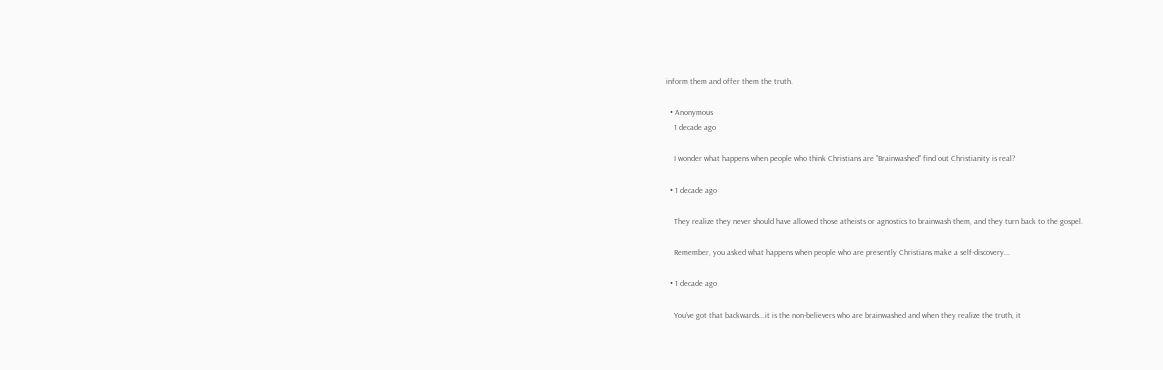inform them and offer them the truth.

  • Anonymous
    1 decade ago

    I wonder what happens when people who think Christians are "Brainwashed" find out Christianity is real?

  • 1 decade ago

    They realize they never should have allowed those atheists or agnostics to brainwash them, and they turn back to the gospel.

    Remember, you asked what happens when people who are presently Christians make a self-discovery...

  • 1 decade ago

    You've got that backwards...it is the non-believers who are brainwashed and when they realize the truth, it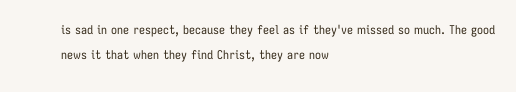is sad in one respect, because they feel as if they've missed so much. The good news it that when they find Christ, they are now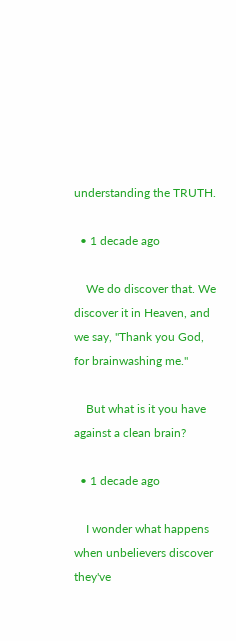understanding the TRUTH.

  • 1 decade ago

    We do discover that. We discover it in Heaven, and we say, "Thank you God, for brainwashing me."

    But what is it you have against a clean brain?

  • 1 decade ago

    I wonder what happens when unbelievers discover they've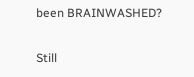been BRAINWASHED?

Still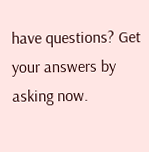have questions? Get your answers by asking now.